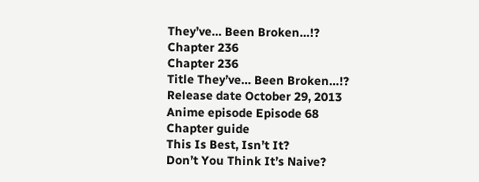They’ve… Been Broken…!?
Chapter 236
Chapter 236
Title They’ve… Been Broken…!?
Release date October 29, 2013
Anime episode Episode 68
Chapter guide
This Is Best, Isn’t It?
Don’t You Think It’s Naive?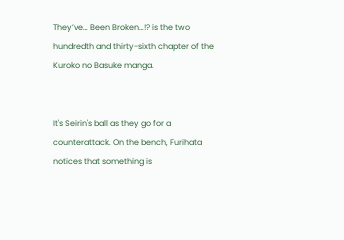They’ve… Been Broken…!? is the two hundredth and thirty-sixth chapter of the Kuroko no Basuke manga.


It's Seirin's ball as they go for a counterattack. On the bench, Furihata notices that something is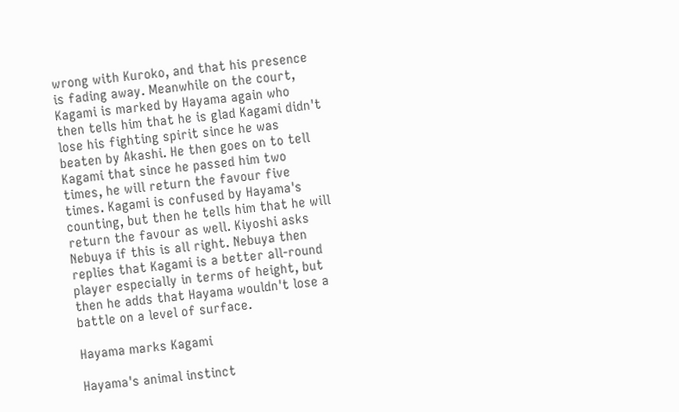wrong with Kuroko, and that his presence is fading away. Meanwhile on the court, Kagami is marked by Hayama again who then tells him that he is glad Kagami didn't lose his fighting spirit since he was beaten by Akashi. He then goes on to tell Kagami that since he passed him two times, he will return the favour five times. Kagami is confused by Hayama's counting, but then he tells him that he will return the favour as well. Kiyoshi asks Nebuya if this is all right. Nebuya then replies that Kagami is a better all-round player especially in terms of height, but then he adds that Hayama wouldn't lose a battle on a level of surface.

Hayama marks Kagami

Hayama's animal instinct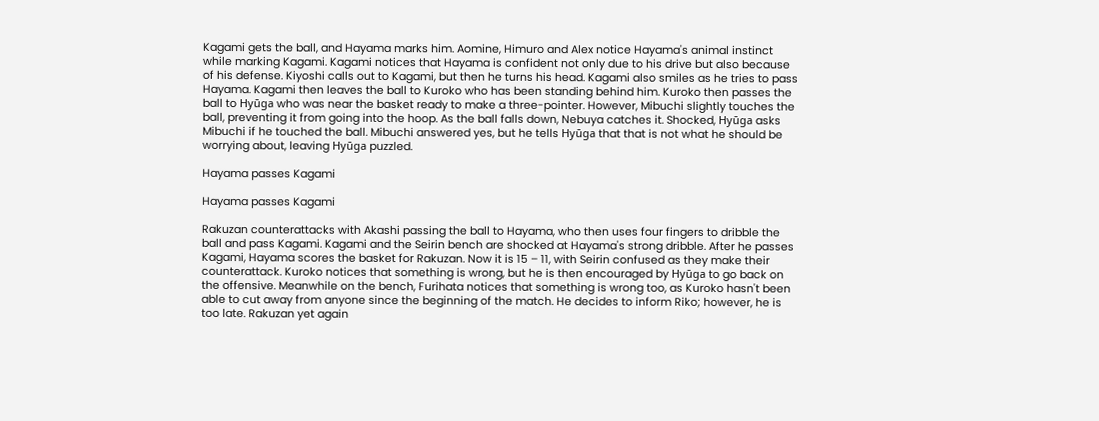Kagami gets the ball, and Hayama marks him. Aomine, Himuro and Alex notice Hayama's animal instinct while marking Kagami. Kagami notices that Hayama is confident not only due to his drive but also because of his defense. Kiyoshi calls out to Kagami, but then he turns his head. Kagami also smiles as he tries to pass Hayama. Kagami then leaves the ball to Kuroko who has been standing behind him. Kuroko then passes the ball to Hyūga who was near the basket ready to make a three-pointer. However, Mibuchi slightly touches the ball, preventing it from going into the hoop. As the ball falls down, Nebuya catches it. Shocked, Hyūga asks Mibuchi if he touched the ball. Mibuchi answered yes, but he tells Hyūga that that is not what he should be worrying about, leaving Hyūga puzzled.

Hayama passes Kagami

Hayama passes Kagami

Rakuzan counterattacks with Akashi passing the ball to Hayama, who then uses four fingers to dribble the ball and pass Kagami. Kagami and the Seirin bench are shocked at Hayama's strong dribble. After he passes Kagami, Hayama scores the basket for Rakuzan. Now it is 15 – 11, with Seirin confused as they make their counterattack. Kuroko notices that something is wrong, but he is then encouraged by Hyūga to go back on the offensive. Meanwhile on the bench, Furihata notices that something is wrong too, as Kuroko hasn't been able to cut away from anyone since the beginning of the match. He decides to inform Riko; however, he is too late. Rakuzan yet again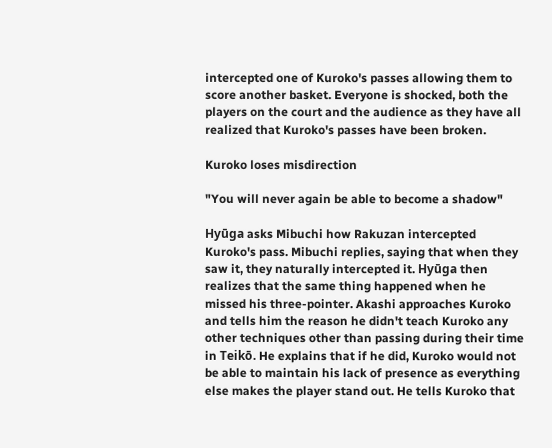intercepted one of Kuroko's passes allowing them to score another basket. Everyone is shocked, both the players on the court and the audience as they have all realized that Kuroko's passes have been broken.

Kuroko loses misdirection

"You will never again be able to become a shadow"

Hyūga asks Mibuchi how Rakuzan intercepted Kuroko's pass. Mibuchi replies, saying that when they saw it, they naturally intercepted it. Hyūga then realizes that the same thing happened when he missed his three-pointer. Akashi approaches Kuroko and tells him the reason he didn't teach Kuroko any other techniques other than passing during their time in Teikō. He explains that if he did, Kuroko would not be able to maintain his lack of presence as everything else makes the player stand out. He tells Kuroko that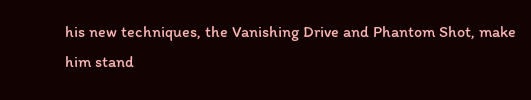his new techniques, the Vanishing Drive and Phantom Shot, make him stand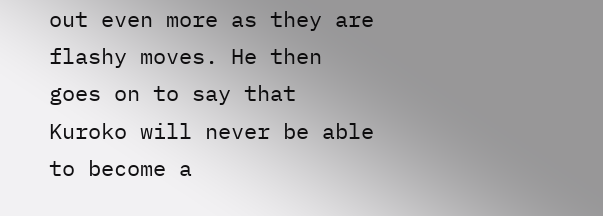out even more as they are flashy moves. He then goes on to say that Kuroko will never be able to become a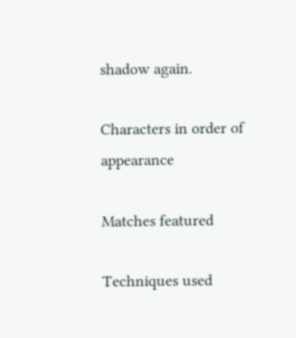shadow again.

Characters in order of appearance

Matches featured

Techniques used